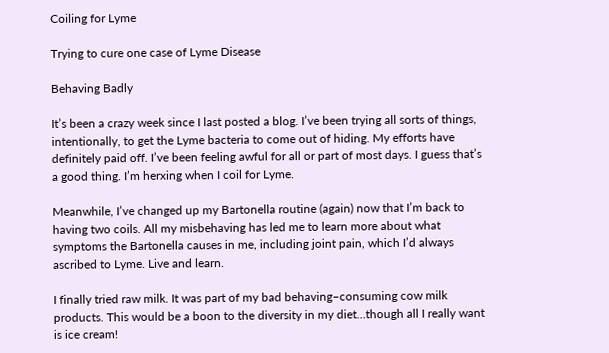Coiling for Lyme

Trying to cure one case of Lyme Disease

Behaving Badly

It’s been a crazy week since I last posted a blog. I’ve been trying all sorts of things, intentionally, to get the Lyme bacteria to come out of hiding. My efforts have definitely paid off. I’ve been feeling awful for all or part of most days. I guess that’s a good thing. I’m herxing when I coil for Lyme.

Meanwhile, I’ve changed up my Bartonella routine (again) now that I’m back to having two coils. All my misbehaving has led me to learn more about what symptoms the Bartonella causes in me, including joint pain, which I’d always ascribed to Lyme. Live and learn.

I finally tried raw milk. It was part of my bad behaving–consuming cow milk products. This would be a boon to the diversity in my diet…though all I really want is ice cream!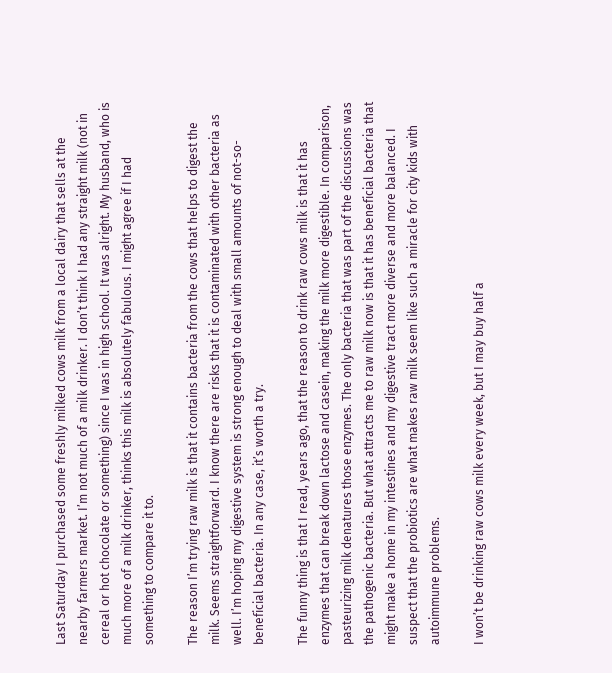Last Saturday I purchased some freshly milked cows milk from a local dairy that sells at the nearby farmers market. I’m not much of a milk drinker. I don’t think I had any straight milk (not in cereal or hot chocolate or something) since I was in high school. It was alright. My husband, who is much more of a milk drinker, thinks this milk is absolutely fabulous. I might agree if I had something to compare it to.

The reason I’m trying raw milk is that it contains bacteria from the cows that helps to digest the milk. Seems straightforward. I know there are risks that it is contaminated with other bacteria as well. I’m hoping my digestive system is strong enough to deal with small amounts of not-so-beneficial bacteria. In any case, it’s worth a try.

The funny thing is that I read, years ago, that the reason to drink raw cows milk is that it has enzymes that can break down lactose and casein, making the milk more digestible. In comparison, pasteurizing milk denatures those enzymes. The only bacteria that was part of the discussions was the pathogenic bacteria. But what attracts me to raw milk now is that it has beneficial bacteria that might make a home in my intestines and my digestive tract more diverse and more balanced. I suspect that the probiotics are what makes raw milk seem like such a miracle for city kids with autoimmune problems.

I won’t be drinking raw cows milk every week, but I may buy half a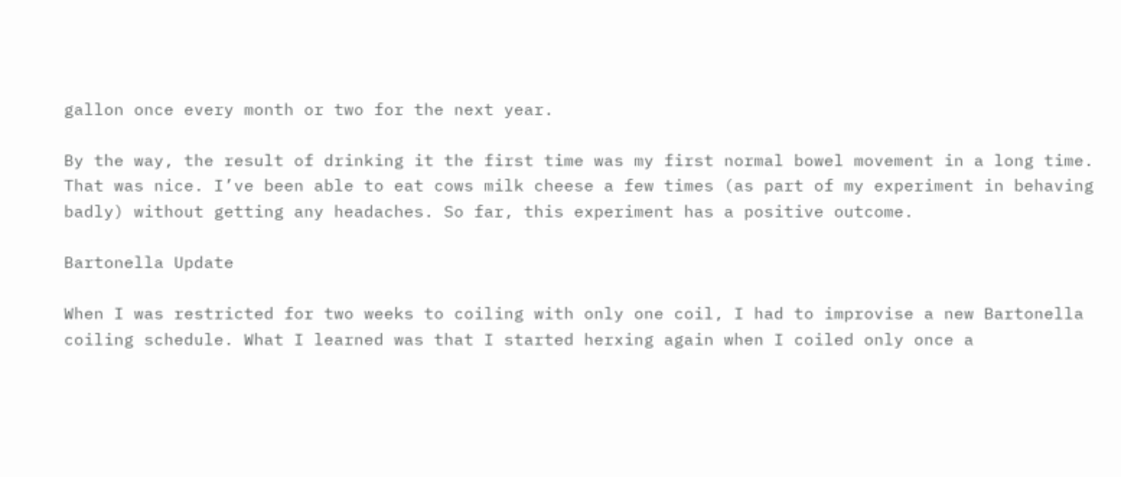gallon once every month or two for the next year.

By the way, the result of drinking it the first time was my first normal bowel movement in a long time. That was nice. I’ve been able to eat cows milk cheese a few times (as part of my experiment in behaving badly) without getting any headaches. So far, this experiment has a positive outcome.

Bartonella Update

When I was restricted for two weeks to coiling with only one coil, I had to improvise a new Bartonella coiling schedule. What I learned was that I started herxing again when I coiled only once a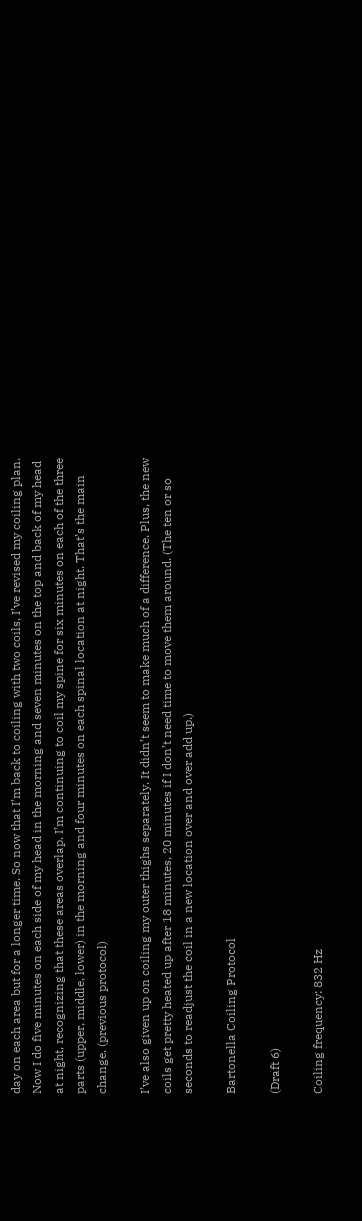day on each area but for a longer time. So now that I’m back to coiling with two coils, I’ve revised my coiling plan. Now I do five minutes on each side of my head in the morning and seven minutes on the top and back of my head at night, recognizing that these areas overlap. I’m continuing to coil my spine for six minutes on each of the three parts (upper, middle, lower) in the morning and four minutes on each spinal location at night. That’s the main change. (previous protocol)

I’ve also given up on coiling my outer thighs separately. It didn’t seem to make much of a difference. Plus, the new coils get pretty heated up after 18 minutes, 20 minutes if I don’t need time to move them around. (The ten or so seconds to readjust the coil in a new location over and over add up.)

Bartonella Coiling Protocol

(Draft 6)

Coiling frequency: 832 Hz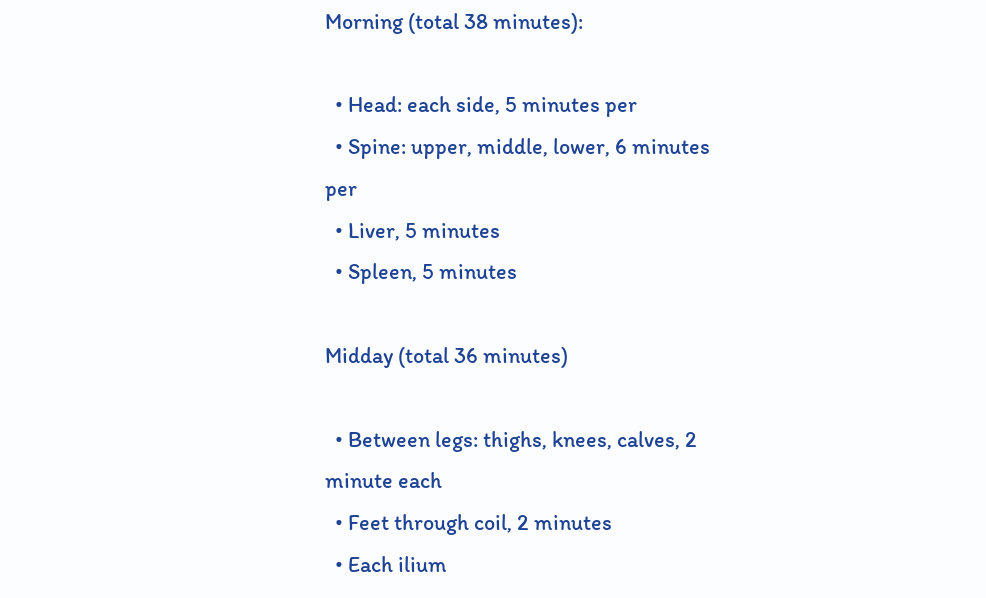Morning (total 38 minutes):

  • Head: each side, 5 minutes per
  • Spine: upper, middle, lower, 6 minutes per
  • Liver, 5 minutes
  • Spleen, 5 minutes

Midday (total 36 minutes)

  • Between legs: thighs, knees, calves, 2 minute each
  • Feet through coil, 2 minutes
  • Each ilium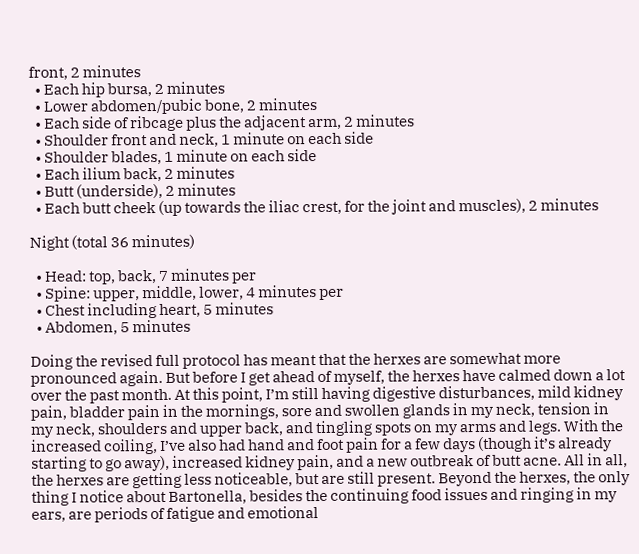front, 2 minutes
  • Each hip bursa, 2 minutes
  • Lower abdomen/pubic bone, 2 minutes
  • Each side of ribcage plus the adjacent arm, 2 minutes
  • Shoulder front and neck, 1 minute on each side
  • Shoulder blades, 1 minute on each side
  • Each ilium back, 2 minutes
  • Butt (underside), 2 minutes
  • Each butt cheek (up towards the iliac crest, for the joint and muscles), 2 minutes

Night (total 36 minutes)

  • Head: top, back, 7 minutes per
  • Spine: upper, middle, lower, 4 minutes per
  • Chest including heart, 5 minutes
  • Abdomen, 5 minutes

Doing the revised full protocol has meant that the herxes are somewhat more pronounced again. But before I get ahead of myself, the herxes have calmed down a lot over the past month. At this point, I’m still having digestive disturbances, mild kidney pain, bladder pain in the mornings, sore and swollen glands in my neck, tension in my neck, shoulders and upper back, and tingling spots on my arms and legs. With the increased coiling, I’ve also had hand and foot pain for a few days (though it’s already starting to go away), increased kidney pain, and a new outbreak of butt acne. All in all, the herxes are getting less noticeable, but are still present. Beyond the herxes, the only thing I notice about Bartonella, besides the continuing food issues and ringing in my ears, are periods of fatigue and emotional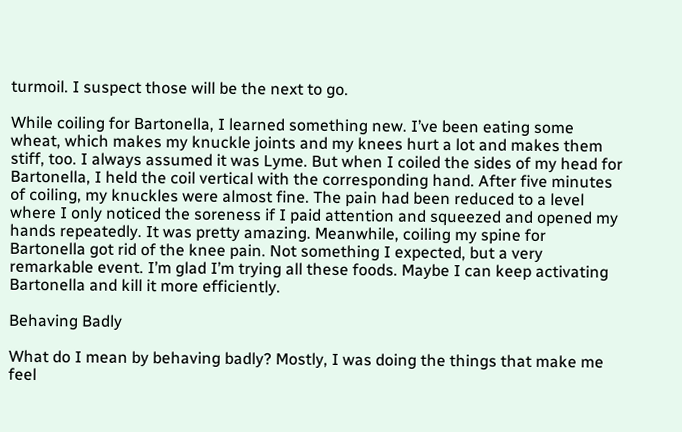turmoil. I suspect those will be the next to go.

While coiling for Bartonella, I learned something new. I’ve been eating some wheat, which makes my knuckle joints and my knees hurt a lot and makes them stiff, too. I always assumed it was Lyme. But when I coiled the sides of my head for Bartonella, I held the coil vertical with the corresponding hand. After five minutes of coiling, my knuckles were almost fine. The pain had been reduced to a level where I only noticed the soreness if I paid attention and squeezed and opened my hands repeatedly. It was pretty amazing. Meanwhile, coiling my spine for Bartonella got rid of the knee pain. Not something I expected, but a very remarkable event. I’m glad I’m trying all these foods. Maybe I can keep activating Bartonella and kill it more efficiently.

Behaving Badly

What do I mean by behaving badly? Mostly, I was doing the things that make me feel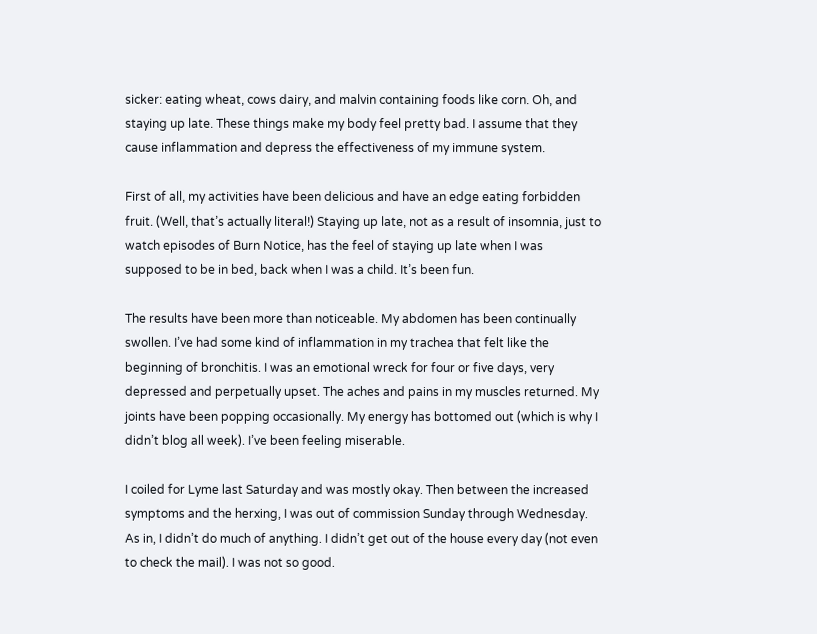sicker: eating wheat, cows dairy, and malvin containing foods like corn. Oh, and staying up late. These things make my body feel pretty bad. I assume that they cause inflammation and depress the effectiveness of my immune system.

First of all, my activities have been delicious and have an edge eating forbidden fruit. (Well, that’s actually literal!) Staying up late, not as a result of insomnia, just to watch episodes of Burn Notice, has the feel of staying up late when I was supposed to be in bed, back when I was a child. It’s been fun.

The results have been more than noticeable. My abdomen has been continually swollen. I’ve had some kind of inflammation in my trachea that felt like the beginning of bronchitis. I was an emotional wreck for four or five days, very depressed and perpetually upset. The aches and pains in my muscles returned. My joints have been popping occasionally. My energy has bottomed out (which is why I didn’t blog all week). I’ve been feeling miserable.

I coiled for Lyme last Saturday and was mostly okay. Then between the increased symptoms and the herxing, I was out of commission Sunday through Wednesday. As in, I didn’t do much of anything. I didn’t get out of the house every day (not even to check the mail). I was not so good.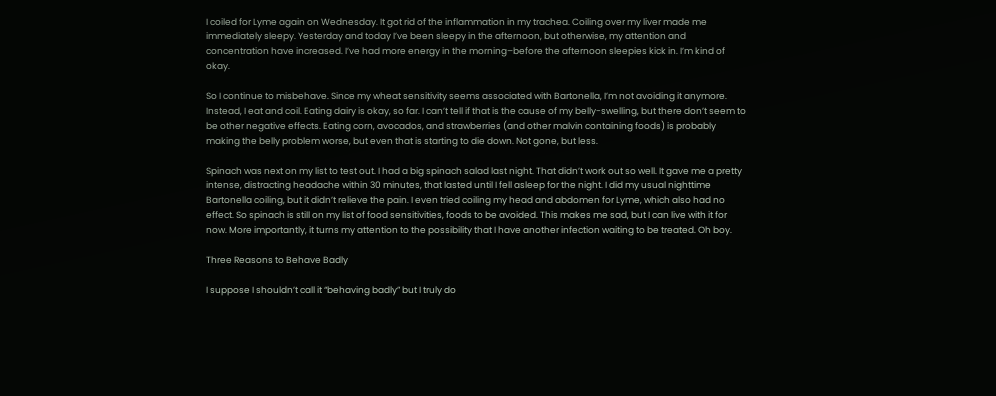I coiled for Lyme again on Wednesday. It got rid of the inflammation in my trachea. Coiling over my liver made me immediately sleepy. Yesterday and today I’ve been sleepy in the afternoon, but otherwise, my attention and concentration have increased. I’ve had more energy in the morning–before the afternoon sleepies kick in. I’m kind of okay.

So I continue to misbehave. Since my wheat sensitivity seems associated with Bartonella, I’m not avoiding it anymore. Instead, I eat and coil. Eating dairy is okay, so far. I can’t tell if that is the cause of my belly-swelling, but there don’t seem to be other negative effects. Eating corn, avocados, and strawberries (and other malvin containing foods) is probably making the belly problem worse, but even that is starting to die down. Not gone, but less.

Spinach was next on my list to test out. I had a big spinach salad last night. That didn’t work out so well. It gave me a pretty intense, distracting headache within 30 minutes, that lasted until I fell asleep for the night. I did my usual nighttime Bartonella coiling, but it didn’t relieve the pain. I even tried coiling my head and abdomen for Lyme, which also had no effect. So spinach is still on my list of food sensitivities, foods to be avoided. This makes me sad, but I can live with it for now. More importantly, it turns my attention to the possibility that I have another infection waiting to be treated. Oh boy.

Three Reasons to Behave Badly

I suppose I shouldn’t call it “behaving badly” but I truly do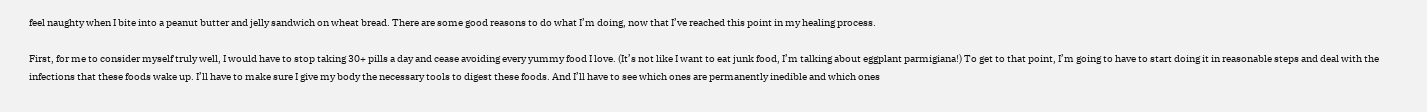feel naughty when I bite into a peanut butter and jelly sandwich on wheat bread. There are some good reasons to do what I’m doing, now that I’ve reached this point in my healing process.

First, for me to consider myself truly well, I would have to stop taking 30+ pills a day and cease avoiding every yummy food I love. (It’s not like I want to eat junk food, I’m talking about eggplant parmigiana!) To get to that point, I’m going to have to start doing it in reasonable steps and deal with the infections that these foods wake up. I’ll have to make sure I give my body the necessary tools to digest these foods. And I’ll have to see which ones are permanently inedible and which ones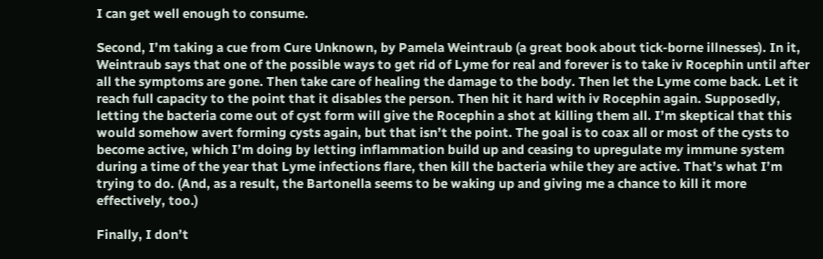I can get well enough to consume.

Second, I’m taking a cue from Cure Unknown, by Pamela Weintraub (a great book about tick-borne illnesses). In it, Weintraub says that one of the possible ways to get rid of Lyme for real and forever is to take iv Rocephin until after all the symptoms are gone. Then take care of healing the damage to the body. Then let the Lyme come back. Let it reach full capacity to the point that it disables the person. Then hit it hard with iv Rocephin again. Supposedly, letting the bacteria come out of cyst form will give the Rocephin a shot at killing them all. I’m skeptical that this would somehow avert forming cysts again, but that isn’t the point. The goal is to coax all or most of the cysts to become active, which I’m doing by letting inflammation build up and ceasing to upregulate my immune system during a time of the year that Lyme infections flare, then kill the bacteria while they are active. That’s what I’m trying to do. (And, as a result, the Bartonella seems to be waking up and giving me a chance to kill it more effectively, too.)

Finally, I don’t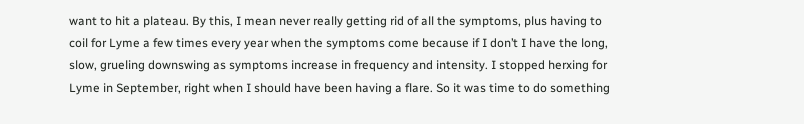want to hit a plateau. By this, I mean never really getting rid of all the symptoms, plus having to coil for Lyme a few times every year when the symptoms come because if I don’t I have the long, slow, grueling downswing as symptoms increase in frequency and intensity. I stopped herxing for Lyme in September, right when I should have been having a flare. So it was time to do something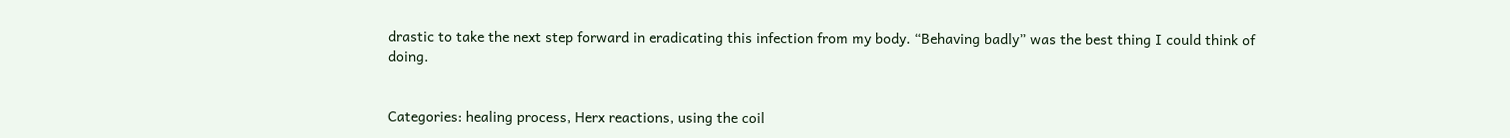drastic to take the next step forward in eradicating this infection from my body. “Behaving badly” was the best thing I could think of doing.


Categories: healing process, Herx reactions, using the coil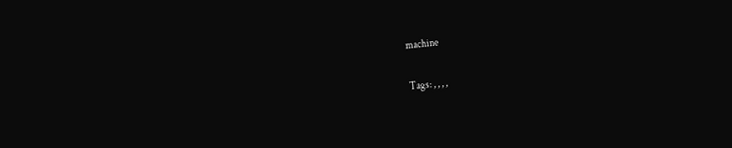machine

Tags: , , , ,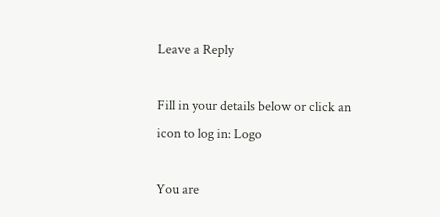Leave a Reply

Fill in your details below or click an icon to log in: Logo

You are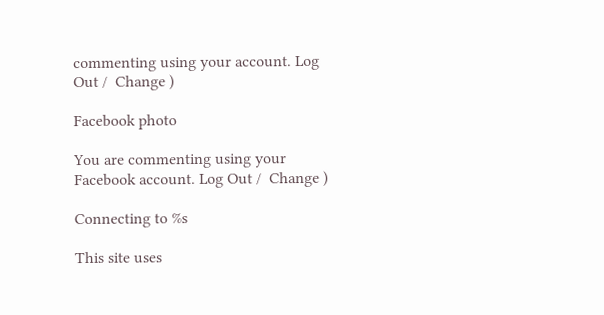commenting using your account. Log Out /  Change )

Facebook photo

You are commenting using your Facebook account. Log Out /  Change )

Connecting to %s

This site uses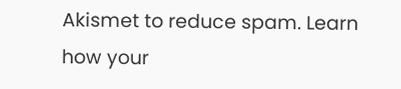Akismet to reduce spam. Learn how your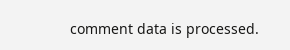comment data is processed.